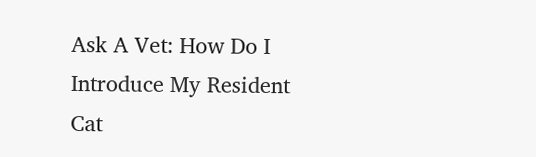Ask A Vet: How Do I Introduce My Resident Cat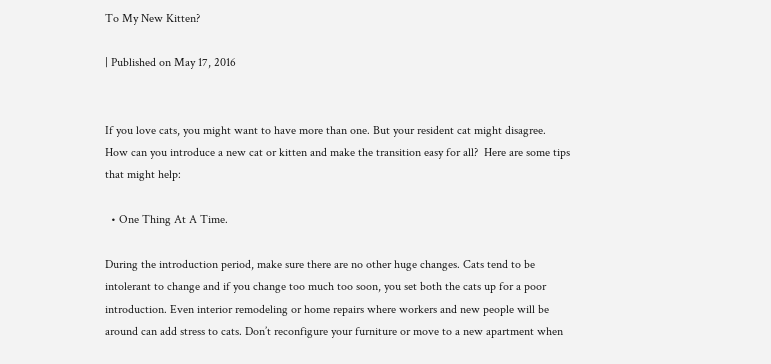To My New Kitten?

| Published on May 17, 2016


If you love cats, you might want to have more than one. But your resident cat might disagree.  How can you introduce a new cat or kitten and make the transition easy for all?  Here are some tips that might help:

  • One Thing At A Time.

During the introduction period, make sure there are no other huge changes. Cats tend to be intolerant to change and if you change too much too soon, you set both the cats up for a poor introduction. Even interior remodeling or home repairs where workers and new people will be around can add stress to cats. Don’t reconfigure your furniture or move to a new apartment when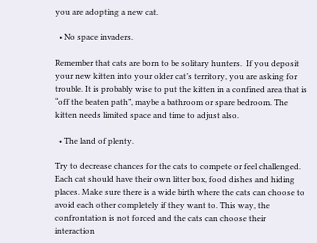you are adopting a new cat.

  • No space invaders.

Remember that cats are born to be solitary hunters.  If you deposit your new kitten into your older cat’s territory, you are asking for trouble. It is probably wise to put the kitten in a confined area that is “off the beaten path”, maybe a bathroom or spare bedroom. The kitten needs limited space and time to adjust also.

  • The land of plenty.

Try to decrease chances for the cats to compete or feel challenged. Each cat should have their own litter box, food dishes and hiding places. Make sure there is a wide birth where the cats can choose to avoid each other completely if they want to. This way, the confrontation is not forced and the cats can choose their interaction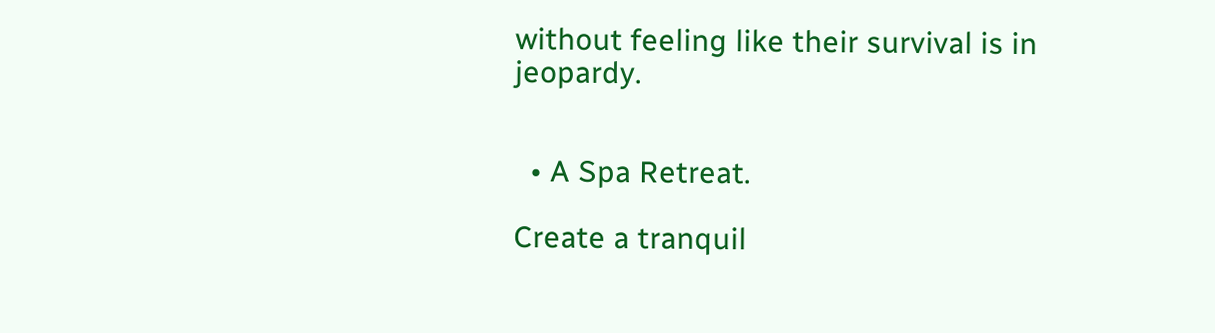without feeling like their survival is in jeopardy.


  • A Spa Retreat.

Create a tranquil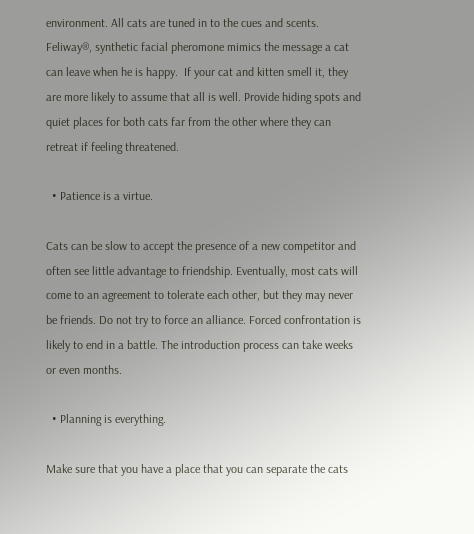environment. All cats are tuned in to the cues and scents. Feliway®, synthetic facial pheromone mimics the message a cat can leave when he is happy.  If your cat and kitten smell it, they are more likely to assume that all is well. Provide hiding spots and quiet places for both cats far from the other where they can retreat if feeling threatened.

  • Patience is a virtue.

Cats can be slow to accept the presence of a new competitor and often see little advantage to friendship. Eventually, most cats will come to an agreement to tolerate each other, but they may never be friends. Do not try to force an alliance. Forced confrontation is likely to end in a battle. The introduction process can take weeks or even months.

  • Planning is everything.

Make sure that you have a place that you can separate the cats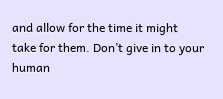and allow for the time it might take for them. Don’t give in to your human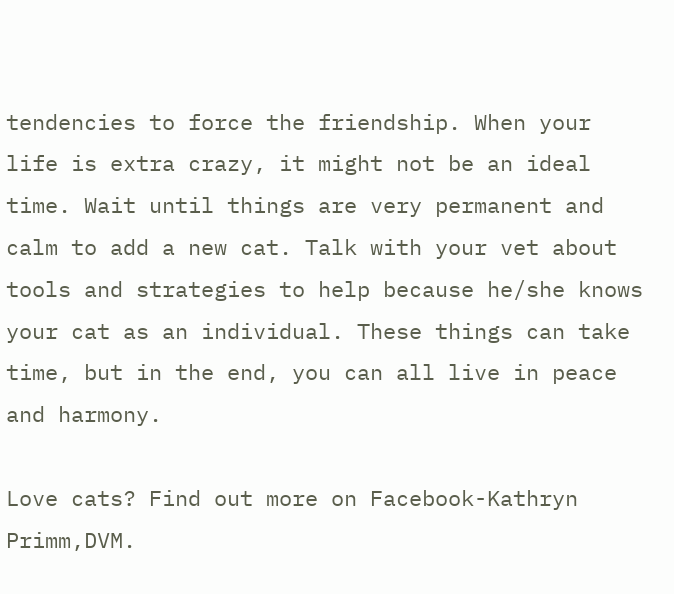tendencies to force the friendship. When your life is extra crazy, it might not be an ideal time. Wait until things are very permanent and calm to add a new cat. Talk with your vet about tools and strategies to help because he/she knows your cat as an individual. These things can take time, but in the end, you can all live in peace and harmony.

Love cats? Find out more on Facebook-Kathryn Primm,DVM.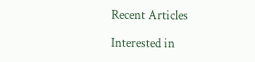Recent Articles

Interested in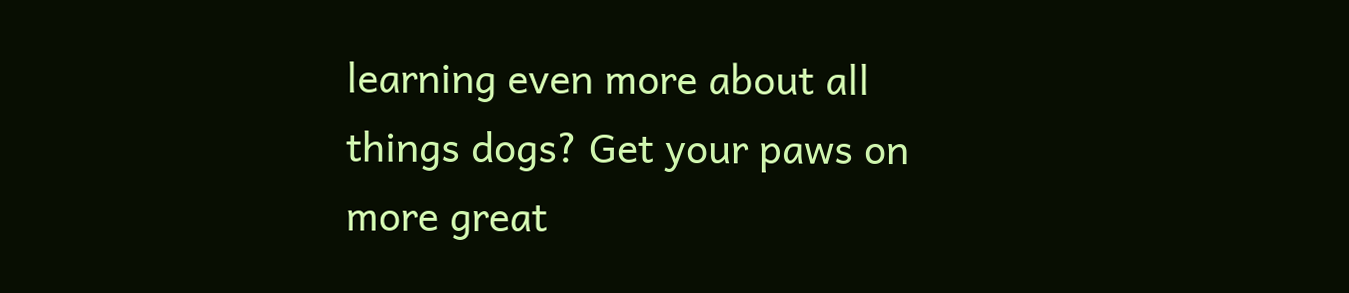learning even more about all things dogs? Get your paws on more great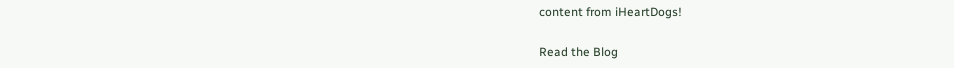content from iHeartDogs!

Read the Blog